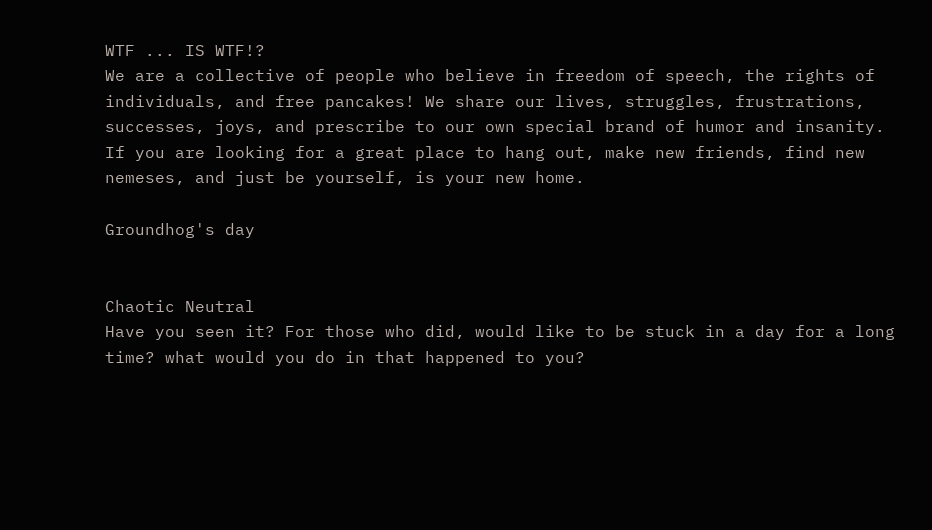WTF ... IS WTF!?
We are a collective of people who believe in freedom of speech, the rights of individuals, and free pancakes! We share our lives, struggles, frustrations, successes, joys, and prescribe to our own special brand of humor and insanity. If you are looking for a great place to hang out, make new friends, find new nemeses, and just be yourself, is your new home.

Groundhog's day


Chaotic Neutral
Have you seen it? For those who did, would like to be stuck in a day for a long time? what would you do in that happened to you?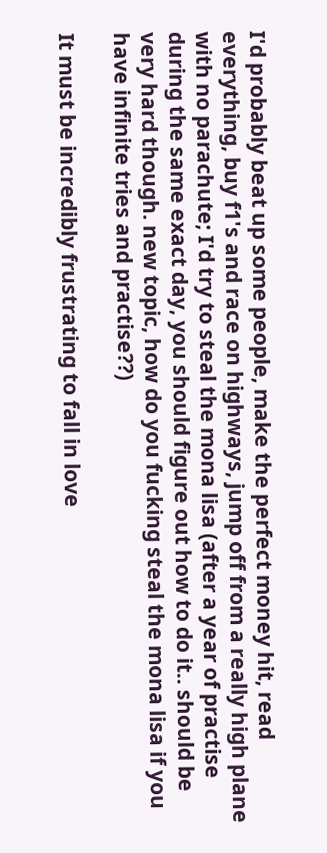I'd probably beat up some people, make the perfect money hit, read everything, buy f1's and race on highways, jump off from a really high plane with no parachute; I'd try to steal the mona lisa (after a year of practise during the same exact day, you should figure out how to do it.. should be very hard though. new topic, how do you fucking steal the mona lisa if you have infinite tries and practise??)

It must be incredibly frustrating to fall in love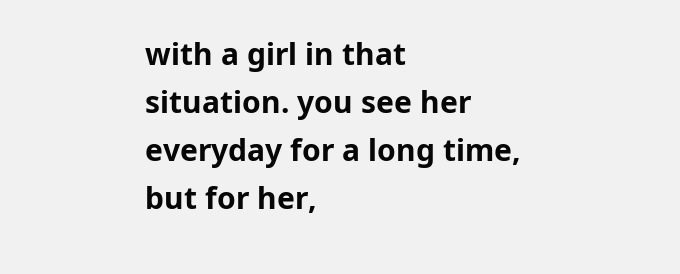with a girl in that situation. you see her everyday for a long time, but for her,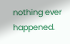nothing ever happened.